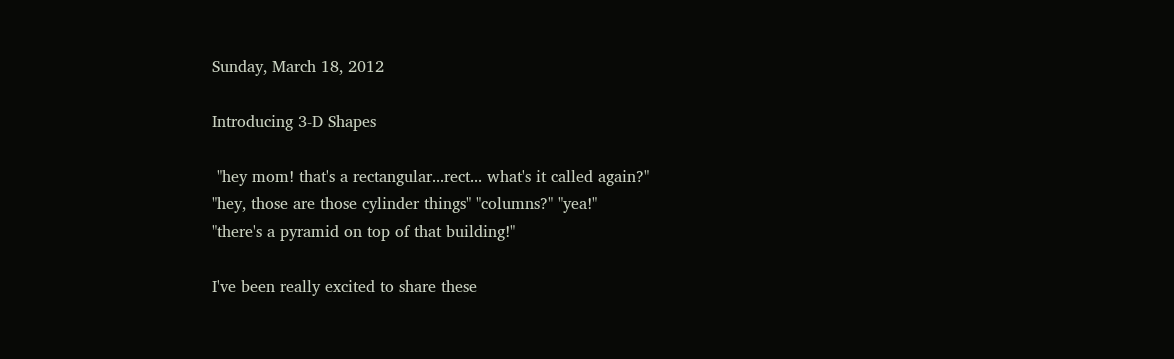Sunday, March 18, 2012

Introducing 3-D Shapes

 "hey mom! that's a rectangular...rect... what's it called again?"
"hey, those are those cylinder things" "columns?" "yea!"
"there's a pyramid on top of that building!"

I've been really excited to share these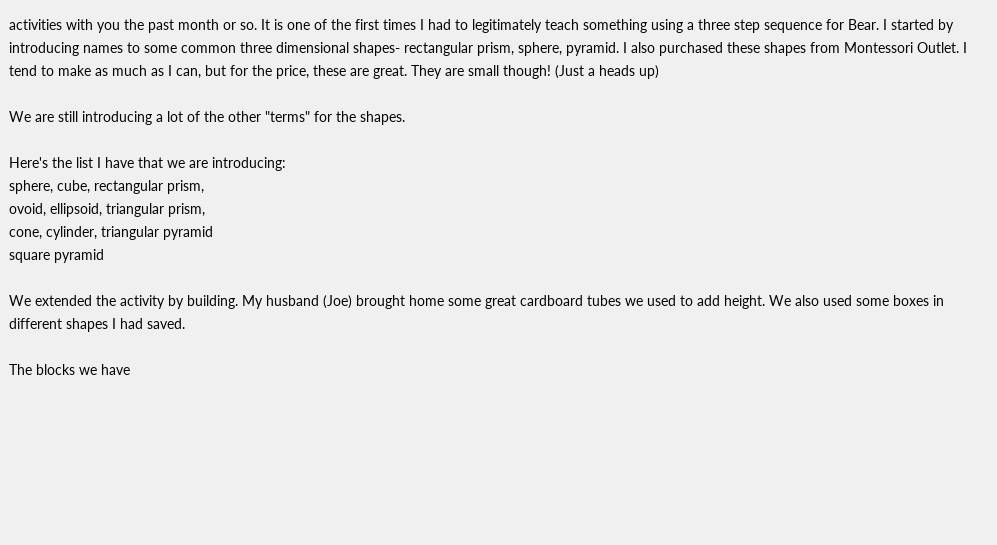activities with you the past month or so. It is one of the first times I had to legitimately teach something using a three step sequence for Bear. I started by introducing names to some common three dimensional shapes- rectangular prism, sphere, pyramid. I also purchased these shapes from Montessori Outlet. I tend to make as much as I can, but for the price, these are great. They are small though! (Just a heads up)

We are still introducing a lot of the other "terms" for the shapes.

Here's the list I have that we are introducing:
sphere, cube, rectangular prism,
ovoid, ellipsoid, triangular prism,
cone, cylinder, triangular pyramid
square pyramid

We extended the activity by building. My husband (Joe) brought home some great cardboard tubes we used to add height. We also used some boxes in different shapes I had saved.

The blocks we have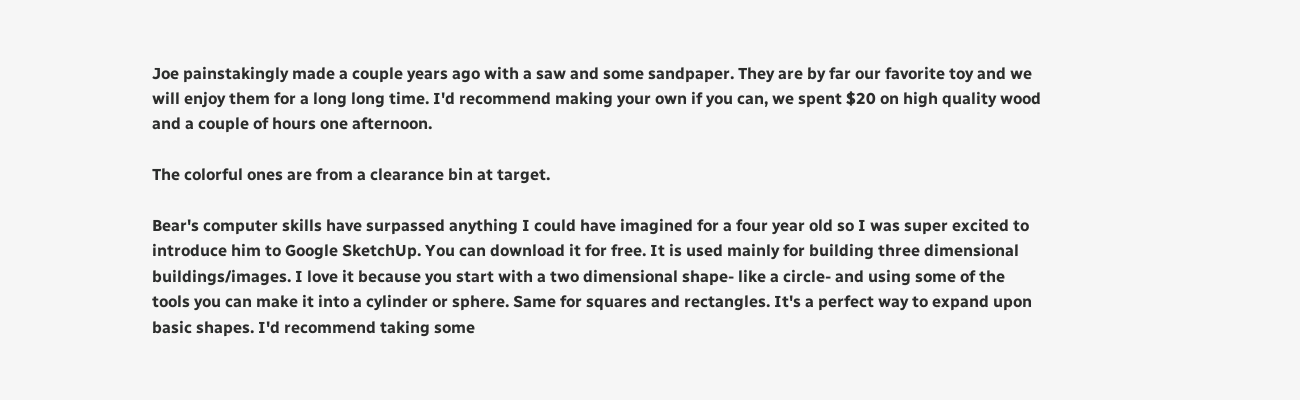Joe painstakingly made a couple years ago with a saw and some sandpaper. They are by far our favorite toy and we will enjoy them for a long long time. I'd recommend making your own if you can, we spent $20 on high quality wood and a couple of hours one afternoon.

The colorful ones are from a clearance bin at target.

Bear's computer skills have surpassed anything I could have imagined for a four year old so I was super excited to introduce him to Google SketchUp. You can download it for free. It is used mainly for building three dimensional buildings/images. I love it because you start with a two dimensional shape- like a circle- and using some of the tools you can make it into a cylinder or sphere. Same for squares and rectangles. It's a perfect way to expand upon basic shapes. I'd recommend taking some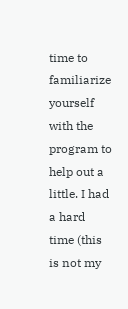time to familiarize yourself with the program to help out a little. I had a hard time (this is not my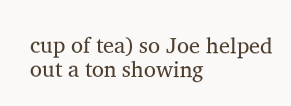cup of tea) so Joe helped out a ton showing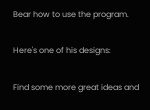Bear how to use the program.

Here's one of his designs:

Find some more great ideas and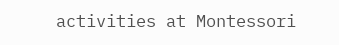activities at Montessori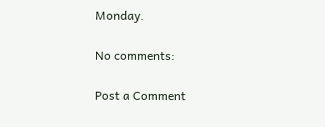Monday.

No comments:

Post a Comment